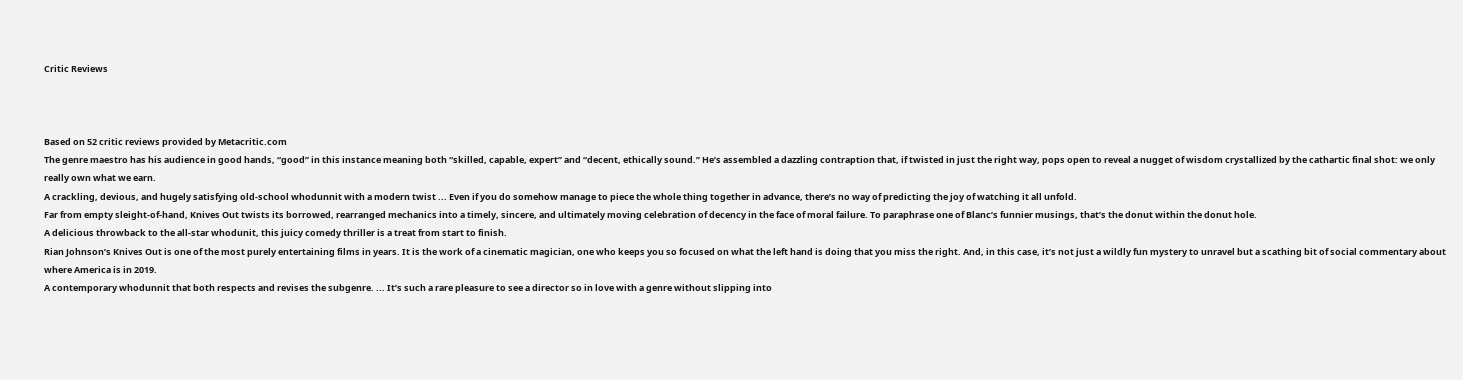Critic Reviews



Based on 52 critic reviews provided by Metacritic.com
The genre maestro has his audience in good hands, “good” in this instance meaning both “skilled, capable, expert” and “decent, ethically sound.” He’s assembled a dazzling contraption that, if twisted in just the right way, pops open to reveal a nugget of wisdom crystallized by the cathartic final shot: we only really own what we earn.
A crackling, devious, and hugely satisfying old-school whodunnit with a modern twist ... Even if you do somehow manage to piece the whole thing together in advance, there’s no way of predicting the joy of watching it all unfold.
Far from empty sleight-of-hand, Knives Out twists its borrowed, rearranged mechanics into a timely, sincere, and ultimately moving celebration of decency in the face of moral failure. To paraphrase one of Blanc’s funnier musings, that’s the donut within the donut hole.
A delicious throwback to the all-star whodunit, this juicy comedy thriller is a treat from start to finish.
Rian Johnson’s Knives Out is one of the most purely entertaining films in years. It is the work of a cinematic magician, one who keeps you so focused on what the left hand is doing that you miss the right. And, in this case, it’s not just a wildly fun mystery to unravel but a scathing bit of social commentary about where America is in 2019.
A contemporary whodunnit that both respects and revises the subgenre. ... It’s such a rare pleasure to see a director so in love with a genre without slipping into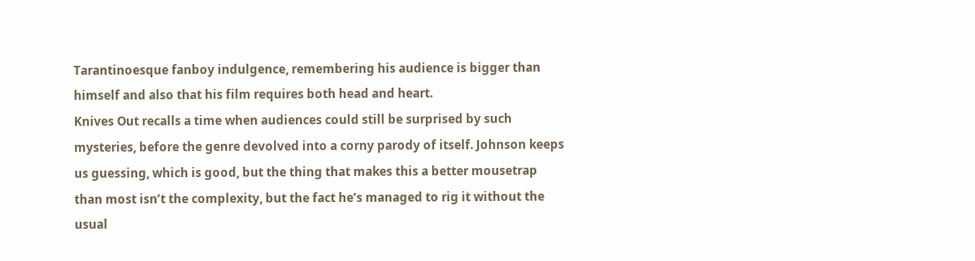Tarantinoesque fanboy indulgence, remembering his audience is bigger than himself and also that his film requires both head and heart.
Knives Out recalls a time when audiences could still be surprised by such mysteries, before the genre devolved into a corny parody of itself. Johnson keeps us guessing, which is good, but the thing that makes this a better mousetrap than most isn’t the complexity, but the fact he’s managed to rig it without the usual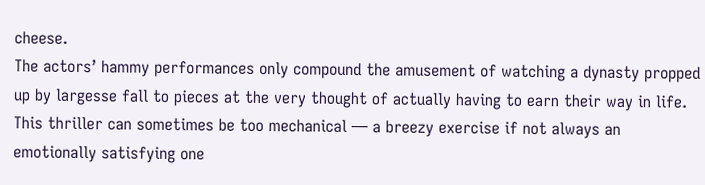cheese.
The actors’ hammy performances only compound the amusement of watching a dynasty propped up by largesse fall to pieces at the very thought of actually having to earn their way in life.
This thriller can sometimes be too mechanical — a breezy exercise if not always an emotionally satisfying one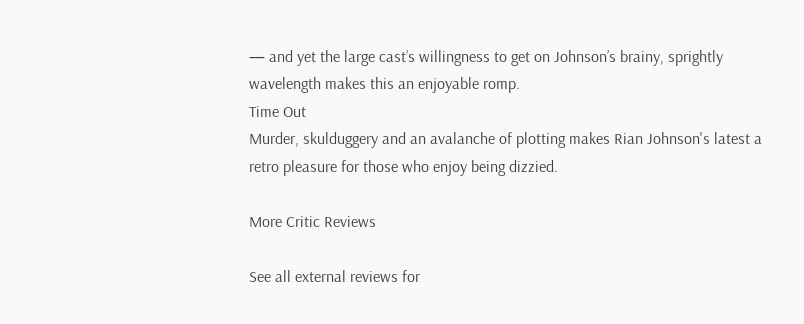— and yet the large cast’s willingness to get on Johnson’s brainy, sprightly wavelength makes this an enjoyable romp.
Time Out
Murder, skulduggery and an avalanche of plotting makes Rian Johnson's latest a retro pleasure for those who enjoy being dizzied.

More Critic Reviews

See all external reviews for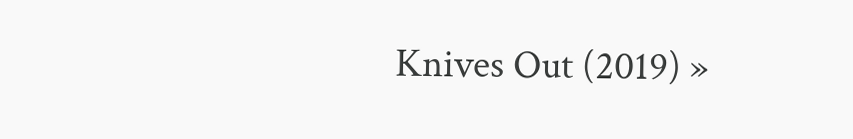Knives Out (2019) »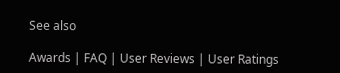See also

Awards | FAQ | User Reviews | User Ratings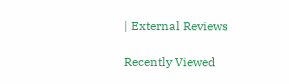| External Reviews

Recently Viewed